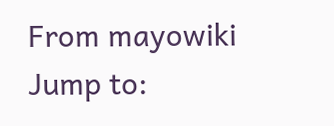From mayowiki
Jump to: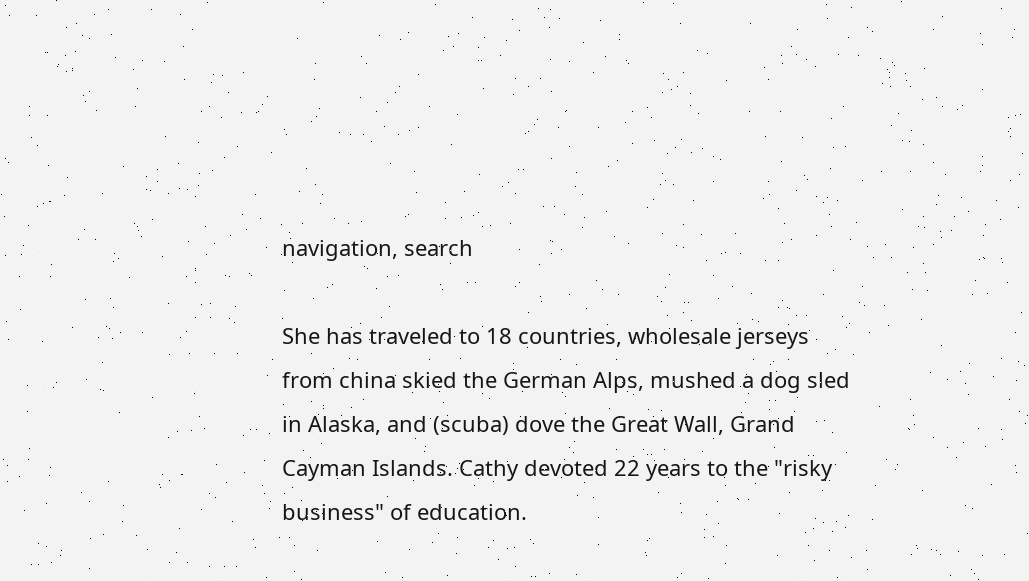navigation, search

She has traveled to 18 countries, wholesale jerseys from china skied the German Alps, mushed a dog sled in Alaska, and (scuba) dove the Great Wall, Grand Cayman Islands. Cathy devoted 22 years to the "risky business" of education.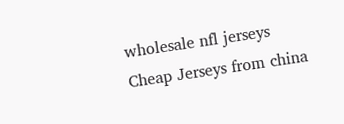wholesale nfl jerseys
Cheap Jerseys from china